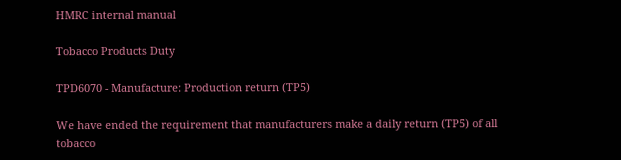HMRC internal manual

Tobacco Products Duty

TPD6070 - Manufacture: Production return (TP5)

We have ended the requirement that manufacturers make a daily return (TP5) of all tobacco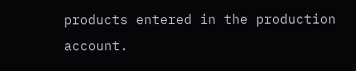products entered in the production account.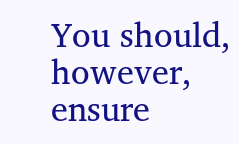You should, however, ensure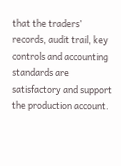that the traders’ records, audit trail, key controls and accounting standards are satisfactory and support the production account.